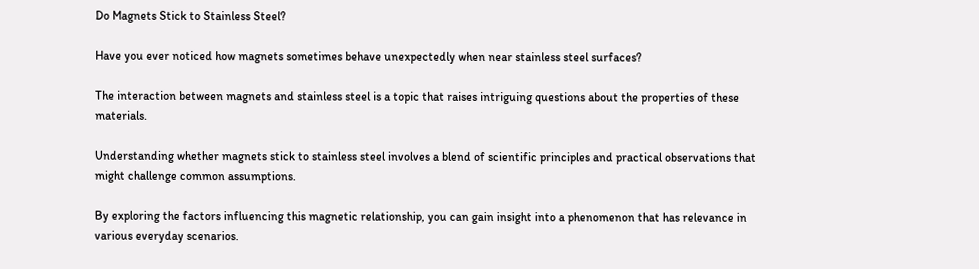Do Magnets Stick to Stainless Steel?

Have you ever noticed how magnets sometimes behave unexpectedly when near stainless steel surfaces?

The interaction between magnets and stainless steel is a topic that raises intriguing questions about the properties of these materials.

Understanding whether magnets stick to stainless steel involves a blend of scientific principles and practical observations that might challenge common assumptions.

By exploring the factors influencing this magnetic relationship, you can gain insight into a phenomenon that has relevance in various everyday scenarios.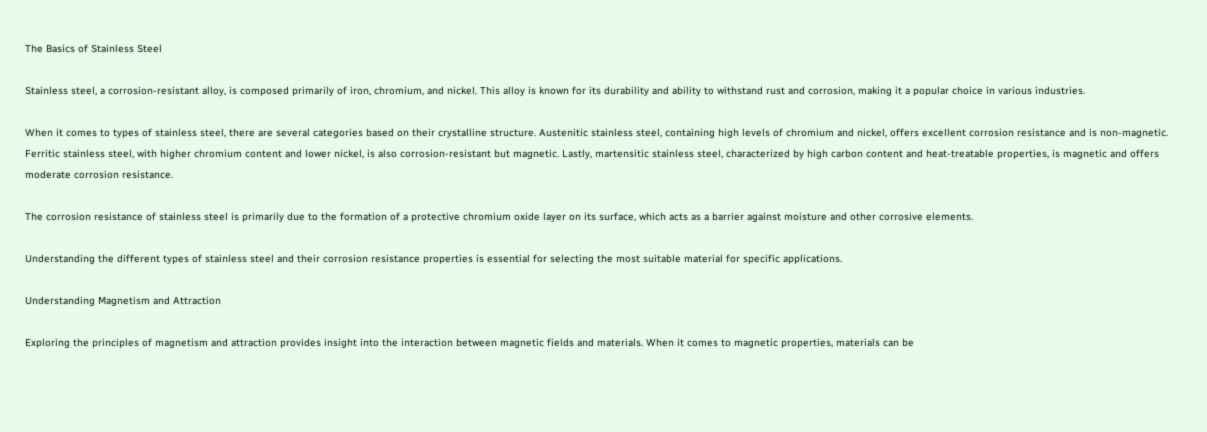The Basics of Stainless Steel

Stainless steel, a corrosion-resistant alloy, is composed primarily of iron, chromium, and nickel. This alloy is known for its durability and ability to withstand rust and corrosion, making it a popular choice in various industries.

When it comes to types of stainless steel, there are several categories based on their crystalline structure. Austenitic stainless steel, containing high levels of chromium and nickel, offers excellent corrosion resistance and is non-magnetic. Ferritic stainless steel, with higher chromium content and lower nickel, is also corrosion-resistant but magnetic. Lastly, martensitic stainless steel, characterized by high carbon content and heat-treatable properties, is magnetic and offers moderate corrosion resistance.

The corrosion resistance of stainless steel is primarily due to the formation of a protective chromium oxide layer on its surface, which acts as a barrier against moisture and other corrosive elements.

Understanding the different types of stainless steel and their corrosion resistance properties is essential for selecting the most suitable material for specific applications.

Understanding Magnetism and Attraction

Exploring the principles of magnetism and attraction provides insight into the interaction between magnetic fields and materials. When it comes to magnetic properties, materials can be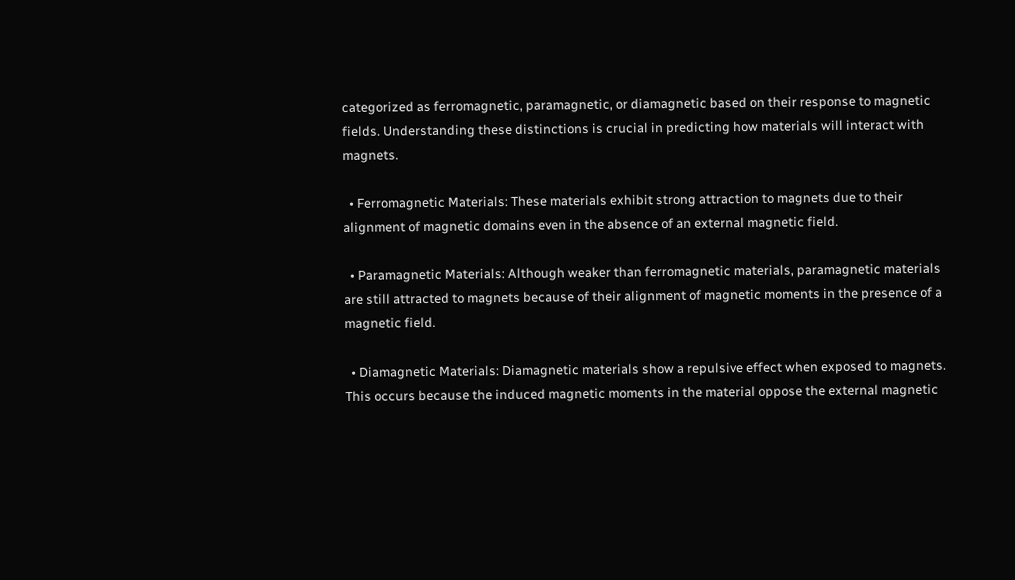categorized as ferromagnetic, paramagnetic, or diamagnetic based on their response to magnetic fields. Understanding these distinctions is crucial in predicting how materials will interact with magnets.

  • Ferromagnetic Materials: These materials exhibit strong attraction to magnets due to their alignment of magnetic domains even in the absence of an external magnetic field.

  • Paramagnetic Materials: Although weaker than ferromagnetic materials, paramagnetic materials are still attracted to magnets because of their alignment of magnetic moments in the presence of a magnetic field.

  • Diamagnetic Materials: Diamagnetic materials show a repulsive effect when exposed to magnets. This occurs because the induced magnetic moments in the material oppose the external magnetic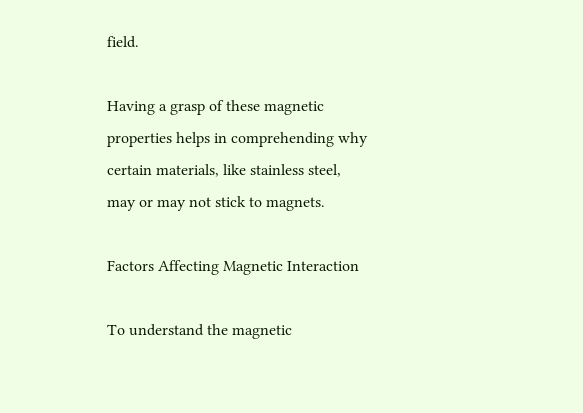field.

Having a grasp of these magnetic properties helps in comprehending why certain materials, like stainless steel, may or may not stick to magnets.

Factors Affecting Magnetic Interaction

To understand the magnetic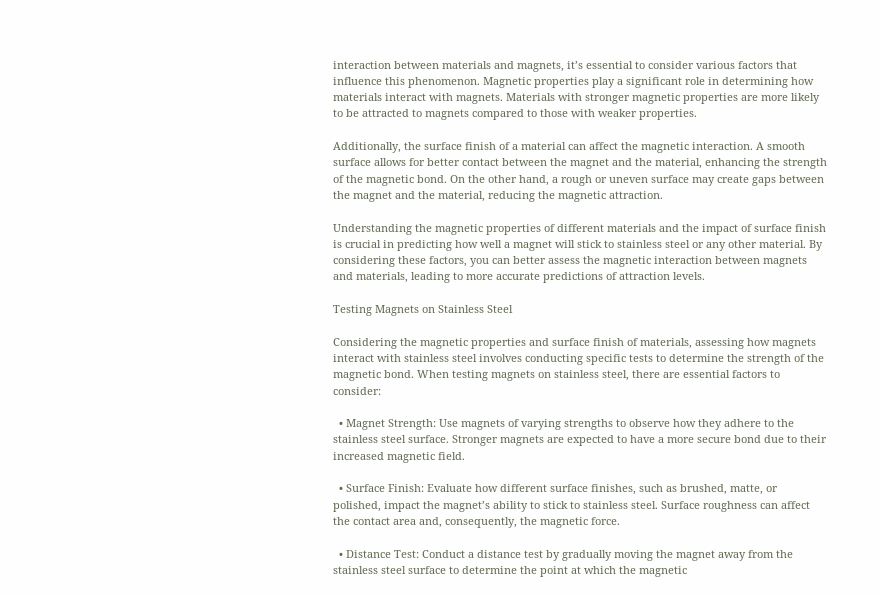interaction between materials and magnets, it’s essential to consider various factors that influence this phenomenon. Magnetic properties play a significant role in determining how materials interact with magnets. Materials with stronger magnetic properties are more likely to be attracted to magnets compared to those with weaker properties.

Additionally, the surface finish of a material can affect the magnetic interaction. A smooth surface allows for better contact between the magnet and the material, enhancing the strength of the magnetic bond. On the other hand, a rough or uneven surface may create gaps between the magnet and the material, reducing the magnetic attraction.

Understanding the magnetic properties of different materials and the impact of surface finish is crucial in predicting how well a magnet will stick to stainless steel or any other material. By considering these factors, you can better assess the magnetic interaction between magnets and materials, leading to more accurate predictions of attraction levels.

Testing Magnets on Stainless Steel

Considering the magnetic properties and surface finish of materials, assessing how magnets interact with stainless steel involves conducting specific tests to determine the strength of the magnetic bond. When testing magnets on stainless steel, there are essential factors to consider:

  • Magnet Strength: Use magnets of varying strengths to observe how they adhere to the stainless steel surface. Stronger magnets are expected to have a more secure bond due to their increased magnetic field.

  • Surface Finish: Evaluate how different surface finishes, such as brushed, matte, or polished, impact the magnet’s ability to stick to stainless steel. Surface roughness can affect the contact area and, consequently, the magnetic force.

  • Distance Test: Conduct a distance test by gradually moving the magnet away from the stainless steel surface to determine the point at which the magnetic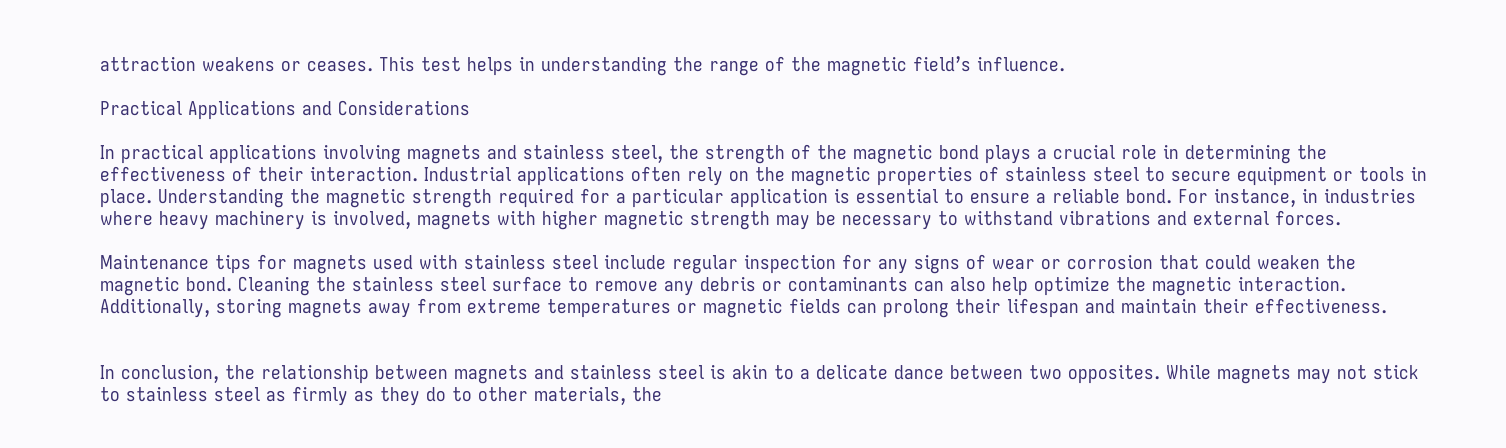attraction weakens or ceases. This test helps in understanding the range of the magnetic field’s influence.

Practical Applications and Considerations

In practical applications involving magnets and stainless steel, the strength of the magnetic bond plays a crucial role in determining the effectiveness of their interaction. Industrial applications often rely on the magnetic properties of stainless steel to secure equipment or tools in place. Understanding the magnetic strength required for a particular application is essential to ensure a reliable bond. For instance, in industries where heavy machinery is involved, magnets with higher magnetic strength may be necessary to withstand vibrations and external forces.

Maintenance tips for magnets used with stainless steel include regular inspection for any signs of wear or corrosion that could weaken the magnetic bond. Cleaning the stainless steel surface to remove any debris or contaminants can also help optimize the magnetic interaction. Additionally, storing magnets away from extreme temperatures or magnetic fields can prolong their lifespan and maintain their effectiveness.


In conclusion, the relationship between magnets and stainless steel is akin to a delicate dance between two opposites. While magnets may not stick to stainless steel as firmly as they do to other materials, the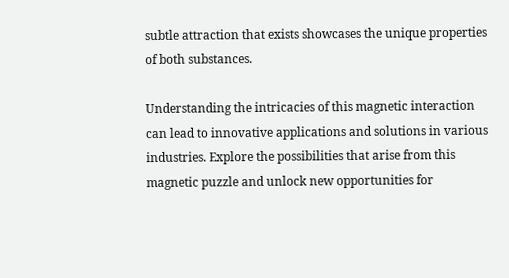subtle attraction that exists showcases the unique properties of both substances.

Understanding the intricacies of this magnetic interaction can lead to innovative applications and solutions in various industries. Explore the possibilities that arise from this magnetic puzzle and unlock new opportunities for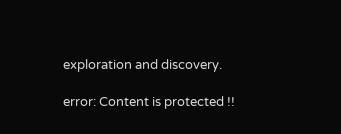exploration and discovery.

error: Content is protected !!